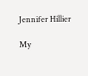Jennifer Hillier

My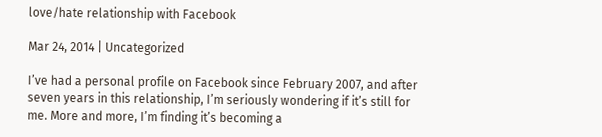love/hate relationship with Facebook

Mar 24, 2014 | Uncategorized

I’ve had a personal profile on Facebook since February 2007, and after seven years in this relationship, I’m seriously wondering if it’s still for me. More and more, I’m finding it’s becoming a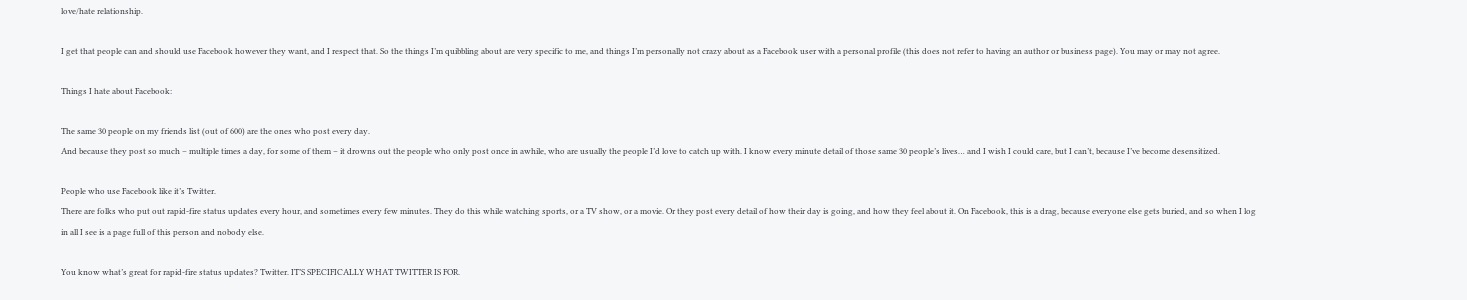love/hate relationship.

I get that people can and should use Facebook however they want, and I respect that. So the things I’m quibbling about are very specific to me, and things I’m personally not crazy about as a Facebook user with a personal profile (this does not refer to having an author or business page). You may or may not agree.

Things I hate about Facebook:

The same 30 people on my friends list (out of 600) are the ones who post every day.
And because they post so much – multiple times a day, for some of them – it drowns out the people who only post once in awhile, who are usually the people I’d love to catch up with. I know every minute detail of those same 30 people’s lives… and I wish I could care, but I can’t, because I’ve become desensitized.

People who use Facebook like it’s Twitter.
There are folks who put out rapid-fire status updates every hour, and sometimes every few minutes. They do this while watching sports, or a TV show, or a movie. Or they post every detail of how their day is going, and how they feel about it. On Facebook, this is a drag, because everyone else gets buried, and so when I log in all I see is a page full of this person and nobody else.

You know what’s great for rapid-fire status updates? Twitter. IT’S SPECIFICALLY WHAT TWITTER IS FOR.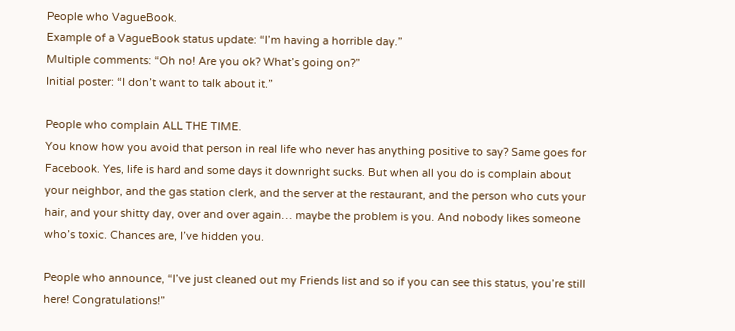People who VagueBook.
Example of a VagueBook status update: “I’m having a horrible day.”
Multiple comments: “Oh no! Are you ok? What’s going on?”
Initial poster: “I don’t want to talk about it.”

People who complain ALL THE TIME.
You know how you avoid that person in real life who never has anything positive to say? Same goes for Facebook. Yes, life is hard and some days it downright sucks. But when all you do is complain about your neighbor, and the gas station clerk, and the server at the restaurant, and the person who cuts your hair, and your shitty day, over and over again… maybe the problem is you. And nobody likes someone who’s toxic. Chances are, I’ve hidden you.

People who announce, “I’ve just cleaned out my Friends list and so if you can see this status, you’re still here! Congratulations!”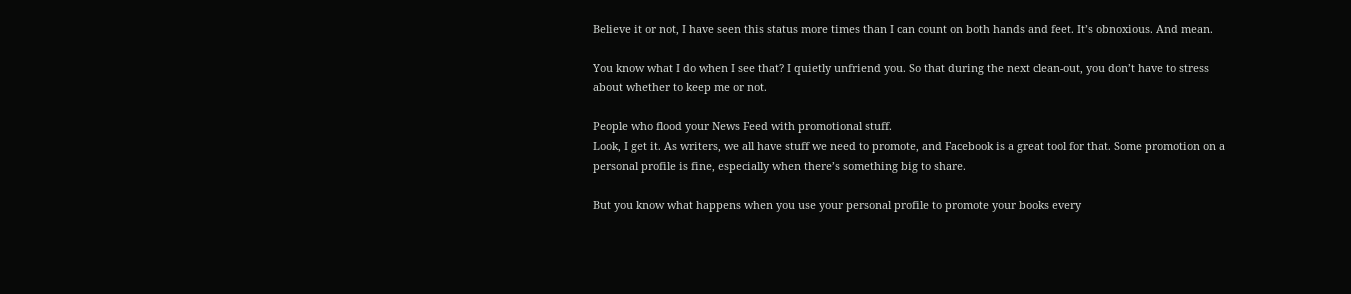Believe it or not, I have seen this status more times than I can count on both hands and feet. It’s obnoxious. And mean.

You know what I do when I see that? I quietly unfriend you. So that during the next clean-out, you don’t have to stress about whether to keep me or not.

People who flood your News Feed with promotional stuff.
Look, I get it. As writers, we all have stuff we need to promote, and Facebook is a great tool for that. Some promotion on a personal profile is fine, especially when there’s something big to share.

But you know what happens when you use your personal profile to promote your books every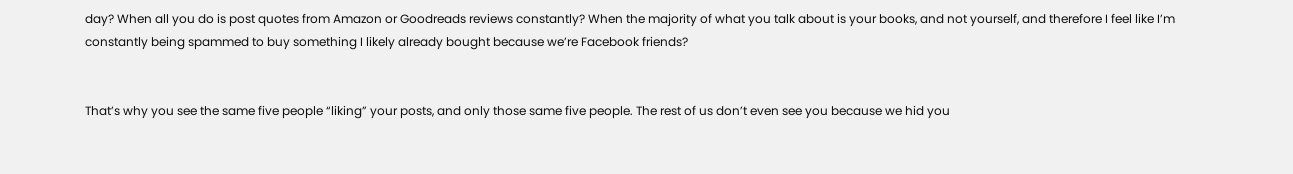day? When all you do is post quotes from Amazon or Goodreads reviews constantly? When the majority of what you talk about is your books, and not yourself, and therefore I feel like I’m constantly being spammed to buy something I likely already bought because we’re Facebook friends?


That’s why you see the same five people “liking” your posts, and only those same five people. The rest of us don’t even see you because we hid you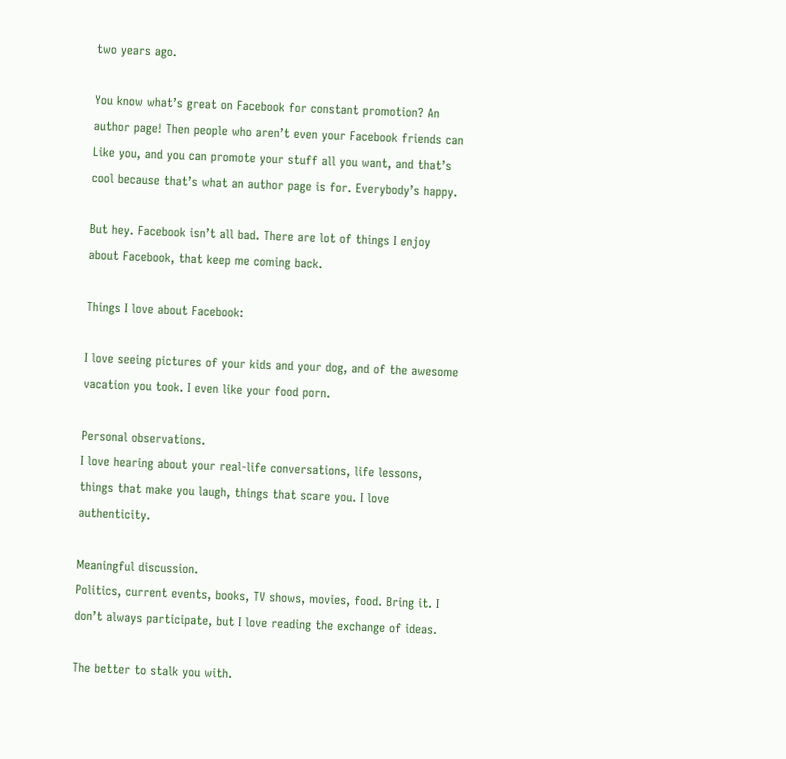two years ago.

You know what’s great on Facebook for constant promotion? An author page! Then people who aren’t even your Facebook friends can Like you, and you can promote your stuff all you want, and that’s cool because that’s what an author page is for. Everybody’s happy.

But hey. Facebook isn’t all bad. There are lot of things I enjoy about Facebook, that keep me coming back.

Things I love about Facebook:

I love seeing pictures of your kids and your dog, and of the awesome vacation you took. I even like your food porn.

Personal observations.
I love hearing about your real-life conversations, life lessons, things that make you laugh, things that scare you. I love authenticity.

Meaningful discussion.
Politics, current events, books, TV shows, movies, food. Bring it. I don’t always participate, but I love reading the exchange of ideas.

The better to stalk you with.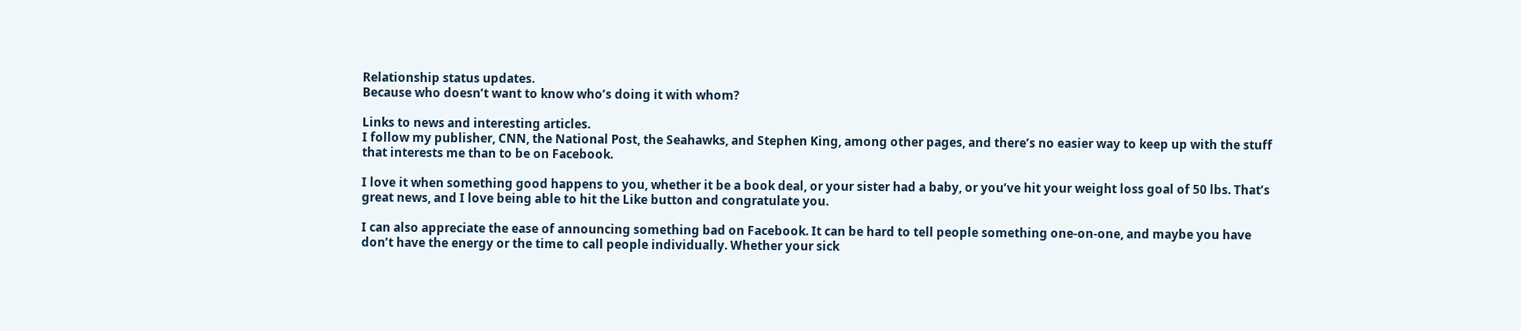Relationship status updates.
Because who doesn’t want to know who’s doing it with whom?

Links to news and interesting articles.
I follow my publisher, CNN, the National Post, the Seahawks, and Stephen King, among other pages, and there’s no easier way to keep up with the stuff that interests me than to be on Facebook.

I love it when something good happens to you, whether it be a book deal, or your sister had a baby, or you’ve hit your weight loss goal of 50 lbs. That’s great news, and I love being able to hit the Like button and congratulate you.

I can also appreciate the ease of announcing something bad on Facebook. It can be hard to tell people something one-on-one, and maybe you have don’t have the energy or the time to call people individually. Whether your sick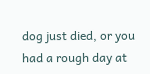dog just died, or you had a rough day at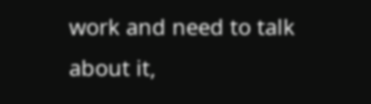work and need to talk about it,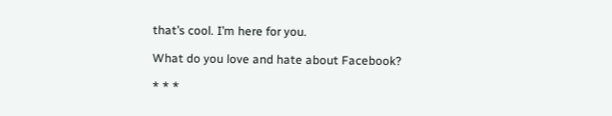that’s cool. I’m here for you.

What do you love and hate about Facebook?

* * *